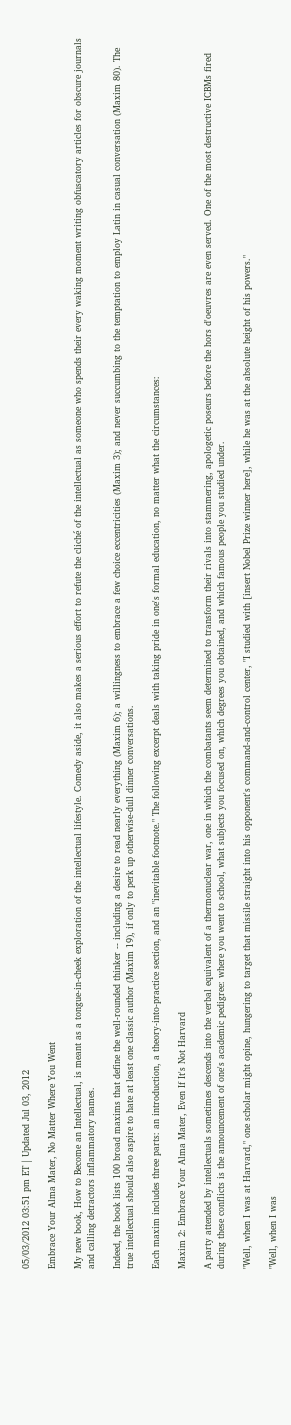05/03/2012 03:51 pm ET | Updated Jul 03, 2012

Embrace Your Alma Mater, No Matter Where You Went

My new book, How to Become an Intellectual, is meant as a tongue-in-cheek exploration of the intellectual lifestyle. Comedy aside, it also makes a serious effort to refute the cliché of the intellectual as someone who spends their every waking moment writing obfuscatory articles for obscure journals and calling detractors inflammatory names.

Indeed, the book lists 100 broad maxims that define the well-rounded thinker -- including a desire to read nearly everything (Maxim 6); a willingness to embrace a few choice eccentricities (Maxim 3); and never succumbing to the temptation to employ Latin in casual conversation (Maxim 80). The true intellectual should also aspire to hate at least one classic author (Maxim 19), if only to perk up otherwise-dull dinner conversations.

Each maxim includes three parts: an introduction, a theory-into-practice section, and an "inevitable footnote." The following excerpt deals with taking pride in one's formal education, no matter what the circumstances:

Maxim 2: Embrace Your Alma Mater, Even If It's Not Harvard

A party attended by intellectuals sometimes descends into the verbal equivalent of a thermonuclear war, one in which the combatants seem determined to transform their rivals into stammering, apologetic poseurs before the hors d'oeuvres are even served. One of the most destructive ICBMs fired during these conflicts is the announcement of one's academic pedigree: where you went to school, what subjects you focused on, which degrees you obtained, and which famous people you studied under.

"Well, when I was at Harvard," one scholar might opine, hungering to target that missile straight into his opponent's command-and-control center, "I studied with [insert Nobel Prize winner here], while he was at the absolute height of his powers."

"Well, when I was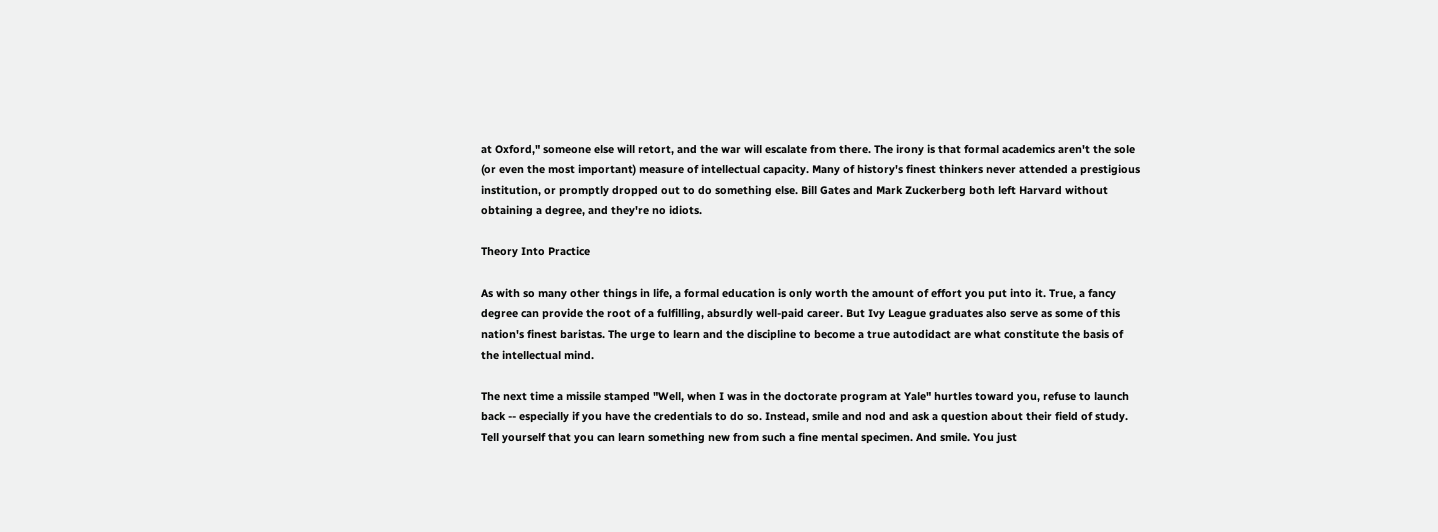at Oxford," someone else will retort, and the war will escalate from there. The irony is that formal academics aren't the sole (or even the most important) measure of intellectual capacity. Many of history's finest thinkers never attended a prestigious institution, or promptly dropped out to do something else. Bill Gates and Mark Zuckerberg both left Harvard without obtaining a degree, and they're no idiots.

Theory Into Practice

As with so many other things in life, a formal education is only worth the amount of effort you put into it. True, a fancy degree can provide the root of a fulfilling, absurdly well-paid career. But Ivy League graduates also serve as some of this nation's finest baristas. The urge to learn and the discipline to become a true autodidact are what constitute the basis of the intellectual mind.

The next time a missile stamped "Well, when I was in the doctorate program at Yale" hurtles toward you, refuse to launch back -- especially if you have the credentials to do so. Instead, smile and nod and ask a question about their field of study. Tell yourself that you can learn something new from such a fine mental specimen. And smile. You just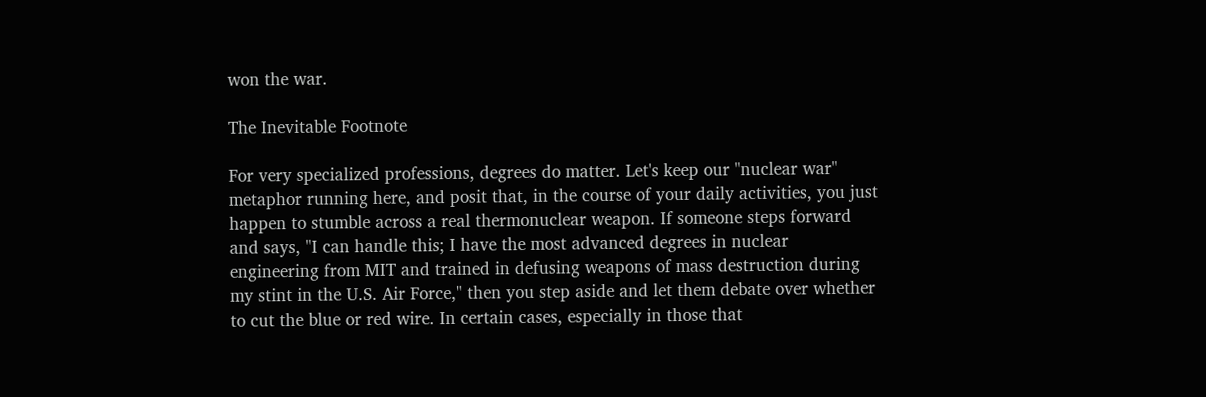won the war.

The Inevitable Footnote

For very specialized professions, degrees do matter. Let's keep our "nuclear war" metaphor running here, and posit that, in the course of your daily activities, you just happen to stumble across a real thermonuclear weapon. If someone steps forward and says, "I can handle this; I have the most advanced degrees in nuclear engineering from MIT and trained in defusing weapons of mass destruction during my stint in the U.S. Air Force," then you step aside and let them debate over whether to cut the blue or red wire. In certain cases, especially in those that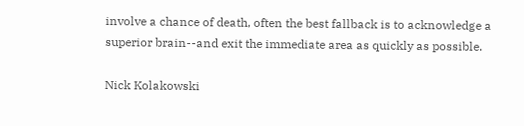involve a chance of death, often the best fallback is to acknowledge a superior brain--and exit the immediate area as quickly as possible.

Nick Kolakowski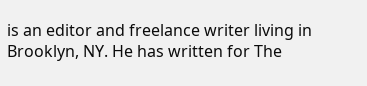is an editor and freelance writer living in Brooklyn, NY. He has written for The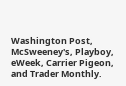Washington Post, McSweeney's, Playboy, eWeek, Carrier Pigeon, and Trader Monthly.